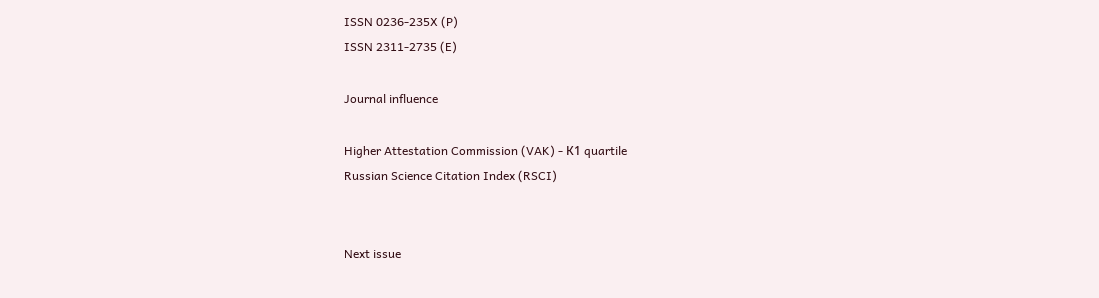ISSN 0236-235X (P)
ISSN 2311-2735 (E)

Journal influence

Higher Attestation Commission (VAK) - К1 quartile
Russian Science Citation Index (RSCI)


Next issue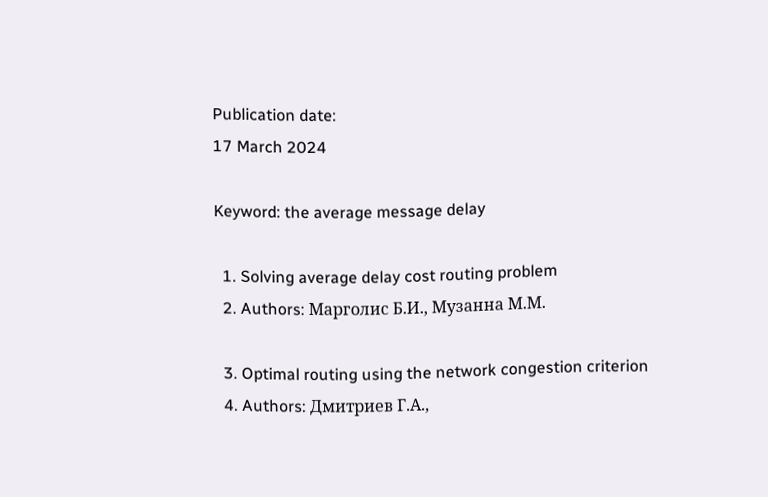Publication date:
17 March 2024

Keyword: the average message delay

  1. Solving average delay cost routing problem
  2. Authors: Марголис Б.И., Музанна М.М.

  3. Optimal routing using the network congestion criterion
  4. Authors: Дмитриев Г.А.,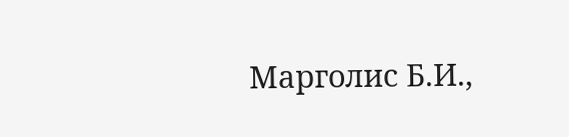Марголис Б.И.,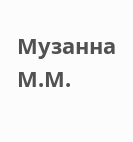Музанна М.М.